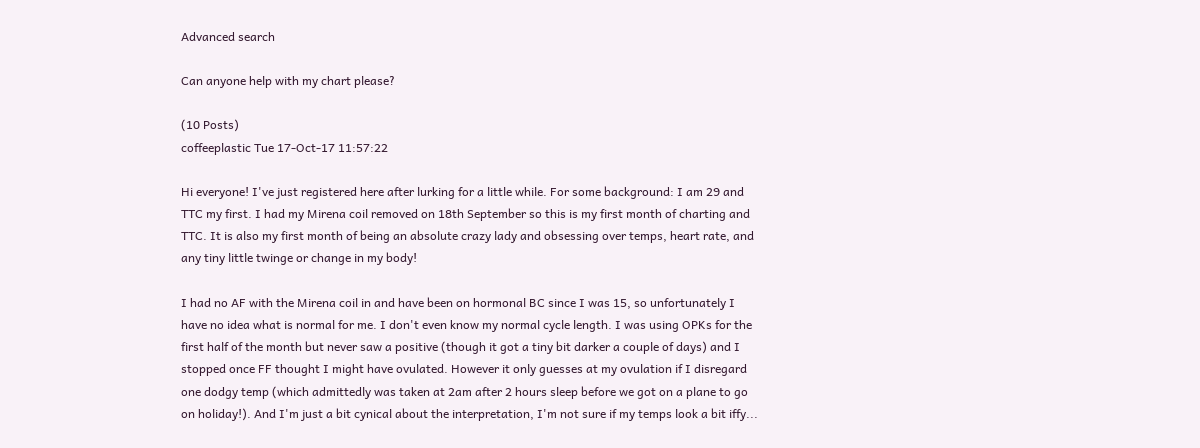Advanced search

Can anyone help with my chart please?

(10 Posts)
coffeeplastic Tue 17-Oct-17 11:57:22

Hi everyone! I've just registered here after lurking for a little while. For some background: I am 29 and TTC my first. I had my Mirena coil removed on 18th September so this is my first month of charting and TTC. It is also my first month of being an absolute crazy lady and obsessing over temps, heart rate, and any tiny little twinge or change in my body!

I had no AF with the Mirena coil in and have been on hormonal BC since I was 15, so unfortunately I have no idea what is normal for me. I don't even know my normal cycle length. I was using OPKs for the first half of the month but never saw a positive (though it got a tiny bit darker a couple of days) and I stopped once FF thought I might have ovulated. However it only guesses at my ovulation if I disregard one dodgy temp (which admittedly was taken at 2am after 2 hours sleep before we got on a plane to go on holiday!). And I'm just a bit cynical about the interpretation, I'm not sure if my temps look a bit iffy...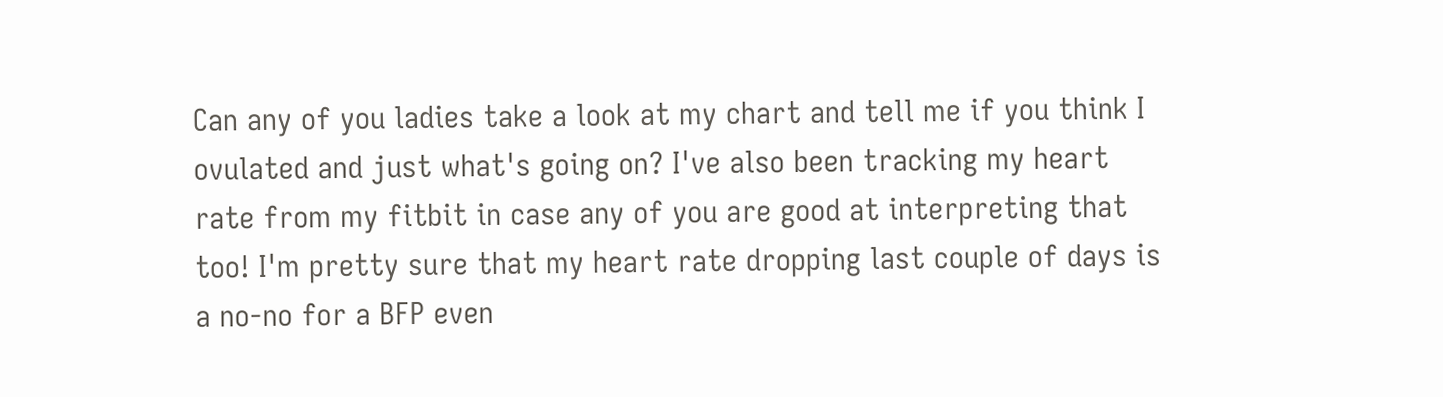Can any of you ladies take a look at my chart and tell me if you think I ovulated and just what's going on? I've also been tracking my heart rate from my fitbit in case any of you are good at interpreting that too! I'm pretty sure that my heart rate dropping last couple of days is a no-no for a BFP even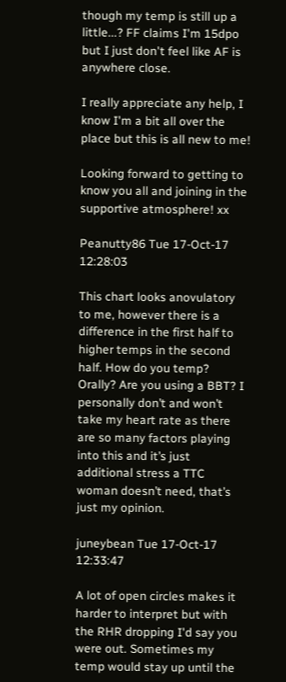though my temp is still up a little...? FF claims I'm 15dpo but I just don't feel like AF is anywhere close.

I really appreciate any help, I know I'm a bit all over the place but this is all new to me!

Looking forward to getting to know you all and joining in the supportive atmosphere! xx

Peanutty86 Tue 17-Oct-17 12:28:03

This chart looks anovulatory to me, however there is a difference in the first half to higher temps in the second half. How do you temp? Orally? Are you using a BBT? I personally don’t and won’t take my heart rate as there are so many factors playing into this and it’s just additional stress a TTC woman doesn’t need, that’s just my opinion.

juneybean Tue 17-Oct-17 12:33:47

A lot of open circles makes it harder to interpret but with the RHR dropping I'd say you were out. Sometimes my temp would stay up until the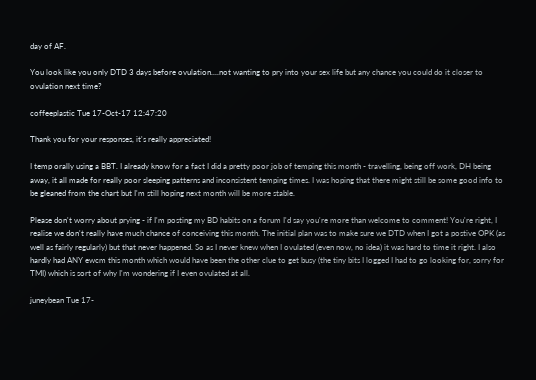day of AF.

You look like you only DTD 3 days before ovulation....not wanting to pry into your sex life but any chance you could do it closer to ovulation next time?

coffeeplastic Tue 17-Oct-17 12:47:20

Thank you for your responses, it's really appreciated!

I temp orally using a BBT. I already know for a fact I did a pretty poor job of temping this month - travelling, being off work, DH being away, it all made for really poor sleeping patterns and inconsistent temping times. I was hoping that there might still be some good info to be gleaned from the chart but I'm still hoping next month will be more stable.

Please don't worry about prying - if I'm posting my BD habits on a forum I'd say you're more than welcome to comment! You're right, I realise we don't really have much chance of conceiving this month. The initial plan was to make sure we DTD when I got a postive OPK (as well as fairly regularly) but that never happened. So as I never knew when I ovulated (even now, no idea) it was hard to time it right. I also hardly had ANY ewcm this month which would have been the other clue to get busy (the tiny bits I logged I had to go looking for, sorry for TMI) which is sort of why I'm wondering if I even ovulated at all.

juneybean Tue 17-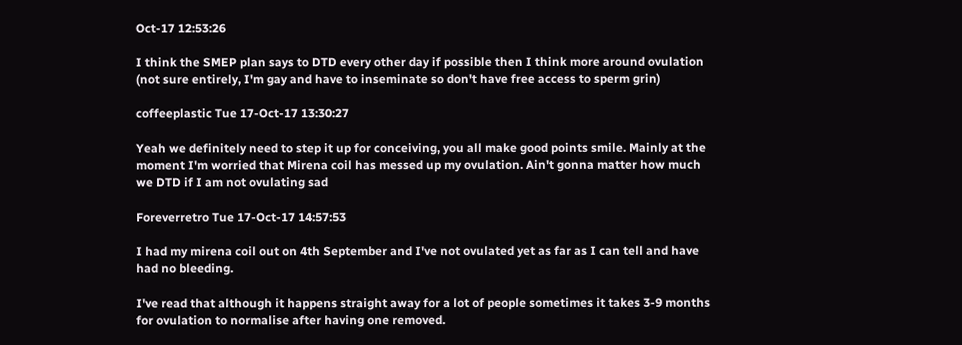Oct-17 12:53:26

I think the SMEP plan says to DTD every other day if possible then I think more around ovulation (not sure entirely, I'm gay and have to inseminate so don't have free access to sperm grin)

coffeeplastic Tue 17-Oct-17 13:30:27

Yeah we definitely need to step it up for conceiving, you all make good points smile. Mainly at the moment I'm worried that Mirena coil has messed up my ovulation. Ain't gonna matter how much we DTD if I am not ovulating sad

Foreverretro Tue 17-Oct-17 14:57:53

I had my mirena coil out on 4th September and I've not ovulated yet as far as I can tell and have had no bleeding.

I've read that although it happens straight away for a lot of people sometimes it takes 3-9 months for ovulation to normalise after having one removed.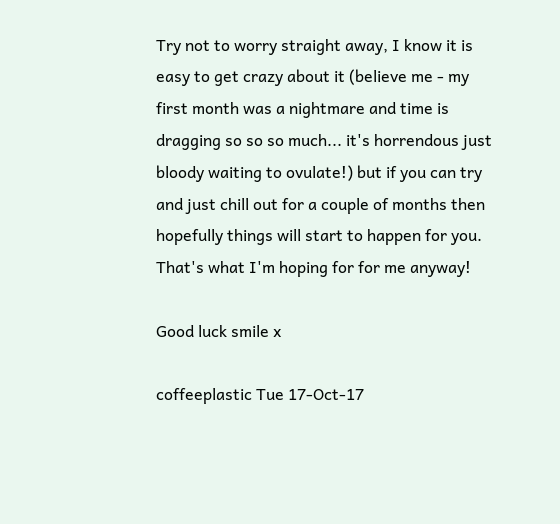Try not to worry straight away, I know it is easy to get crazy about it (believe me - my first month was a nightmare and time is dragging so so so much... it's horrendous just bloody waiting to ovulate!) but if you can try and just chill out for a couple of months then hopefully things will start to happen for you. That's what I'm hoping for for me anyway!

Good luck smile x

coffeeplastic Tue 17-Oct-17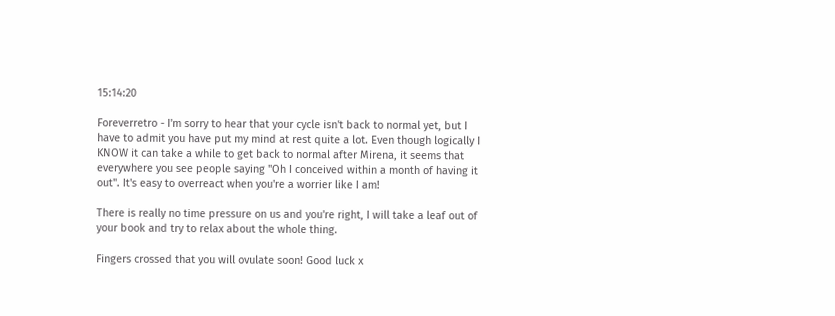15:14:20

Foreverretro - I'm sorry to hear that your cycle isn't back to normal yet, but I have to admit you have put my mind at rest quite a lot. Even though logically I KNOW it can take a while to get back to normal after Mirena, it seems that everywhere you see people saying "Oh I conceived within a month of having it out". It's easy to overreact when you're a worrier like I am!

There is really no time pressure on us and you're right, I will take a leaf out of your book and try to relax about the whole thing.

Fingers crossed that you will ovulate soon! Good luck x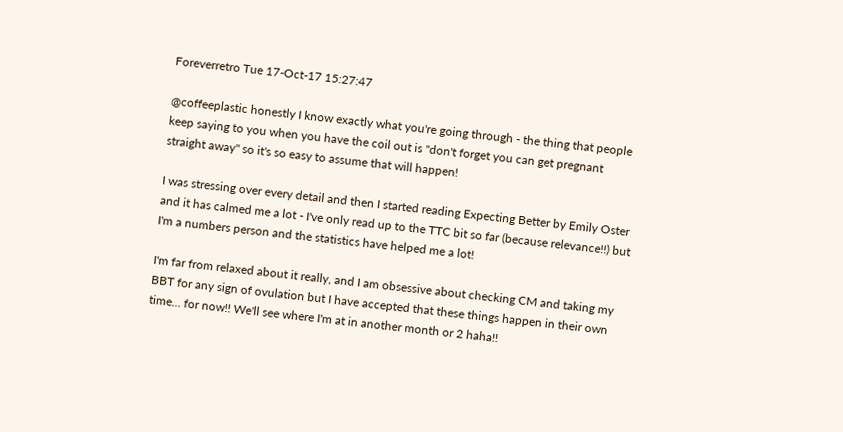Foreverretro Tue 17-Oct-17 15:27:47

@coffeeplastic honestly I know exactly what you're going through - the thing that people keep saying to you when you have the coil out is "don't forget you can get pregnant straight away" so it's so easy to assume that will happen!

I was stressing over every detail and then I started reading Expecting Better by Emily Oster and it has calmed me a lot - I've only read up to the TTC bit so far (because relevance!!) but I'm a numbers person and the statistics have helped me a lot!

I'm far from relaxed about it really, and I am obsessive about checking CM and taking my BBT for any sign of ovulation but I have accepted that these things happen in their own time... for now!! We'll see where I'm at in another month or 2 haha!!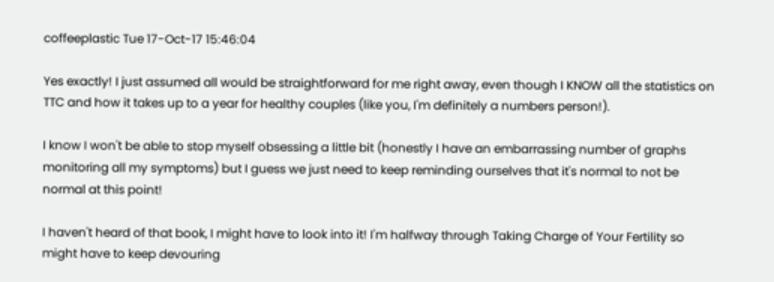coffeeplastic Tue 17-Oct-17 15:46:04

Yes exactly! I just assumed all would be straightforward for me right away, even though I KNOW all the statistics on TTC and how it takes up to a year for healthy couples (like you, I'm definitely a numbers person!).

I know I won't be able to stop myself obsessing a little bit (honestly I have an embarrassing number of graphs monitoring all my symptoms) but I guess we just need to keep reminding ourselves that it's normal to not be normal at this point!

I haven't heard of that book, I might have to look into it! I'm halfway through Taking Charge of Your Fertility so might have to keep devouring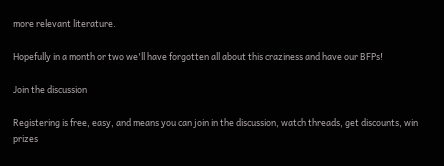more relevant literature.

Hopefully in a month or two we'll have forgotten all about this craziness and have our BFPs!

Join the discussion

Registering is free, easy, and means you can join in the discussion, watch threads, get discounts, win prizes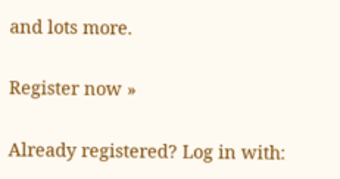and lots more.

Register now »

Already registered? Log in with: